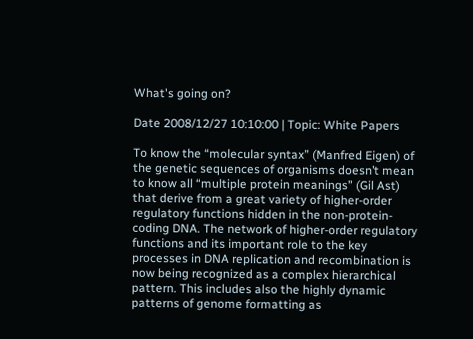What's going on?

Date 2008/12/27 10:10:00 | Topic: White Papers

To know the “molecular syntax” (Manfred Eigen) of the genetic sequences of organisms doesn’t mean to know all “multiple protein meanings” (Gil Ast) that derive from a great variety of higher-order regulatory functions hidden in the non-protein-coding DNA. The network of higher-order regulatory functions and its important role to the key processes in DNA replication and recombination is now being recognized as a complex hierarchical pattern. This includes also the highly dynamic patterns of genome formatting as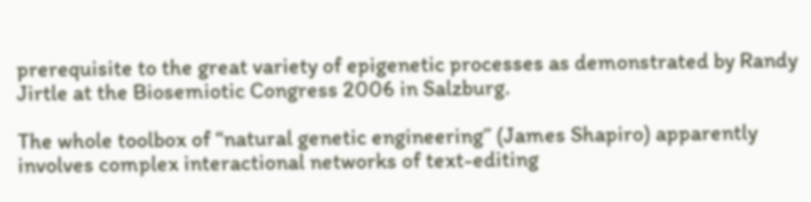prerequisite to the great variety of epigenetic processes as demonstrated by Randy Jirtle at the Biosemiotic Congress 2006 in Salzburg.

The whole toolbox of “natural genetic engineering” (James Shapiro) apparently involves complex interactional networks of text-editing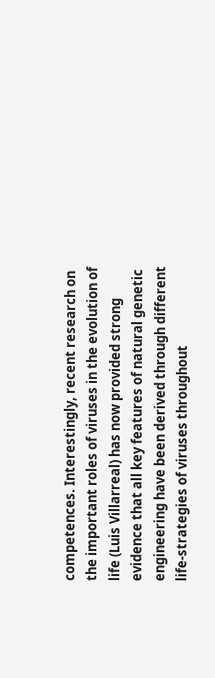competences. Interestingly, recent research on the important roles of viruses in the evolution of life (Luis Villarreal) has now provided strong evidence that all key features of natural genetic engineering have been derived through different life-strategies of viruses throughout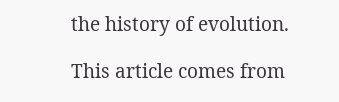the history of evolution.

This article comes from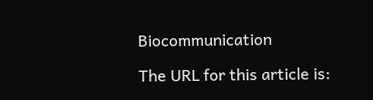Biocommunication

The URL for this article is: